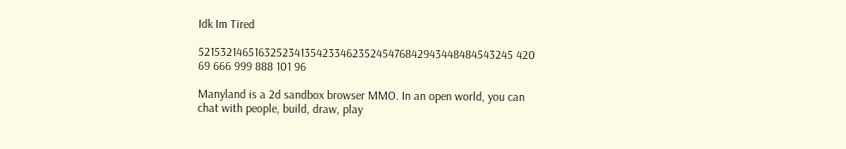Idk Im Tired

521532146516325234135423346235245476842943448484543245 420 69 666 999 888 101 96

Manyland is a 2d sandbox browser MMO. In an open world, you can chat with people, build, draw, play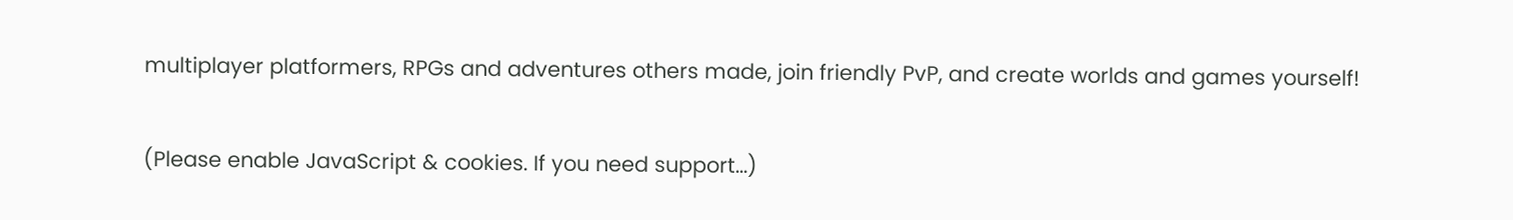multiplayer platformers, RPGs and adventures others made, join friendly PvP, and create worlds and games yourself!

(Please enable JavaScript & cookies. If you need support...)